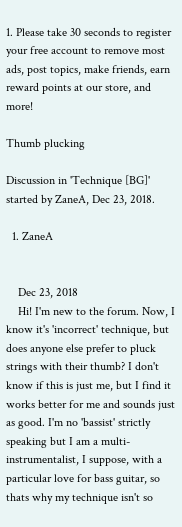1. Please take 30 seconds to register your free account to remove most ads, post topics, make friends, earn reward points at our store, and more!

Thumb plucking

Discussion in 'Technique [BG]' started by ZaneA, Dec 23, 2018.

  1. ZaneA


    Dec 23, 2018
    Hi! I'm new to the forum. Now, I know it's 'incorrect' technique, but does anyone else prefer to pluck strings with their thumb? I don't know if this is just me, but I find it works better for me and sounds just as good. I'm no 'bassist' strictly speaking but I am a multi-instrumentalist, I suppose, with a particular love for bass guitar, so thats why my technique isn't so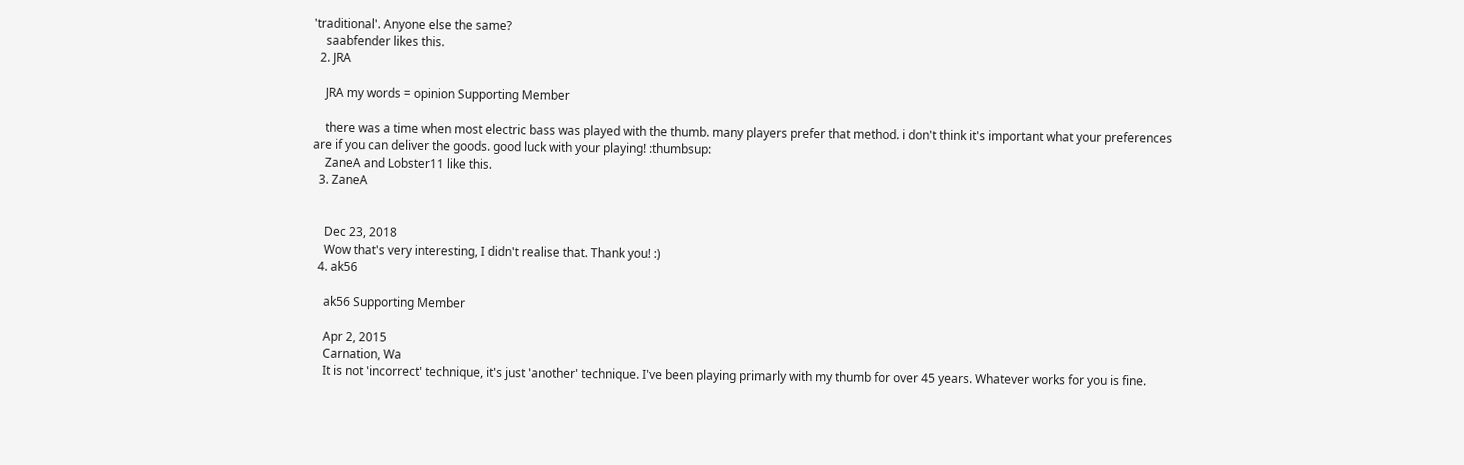'traditional'. Anyone else the same?
    saabfender likes this.
  2. JRA

    JRA my words = opinion Supporting Member

    there was a time when most electric bass was played with the thumb. many players prefer that method. i don't think it's important what your preferences are if you can deliver the goods. good luck with your playing! :thumbsup:
    ZaneA and Lobster11 like this.
  3. ZaneA


    Dec 23, 2018
    Wow that's very interesting, I didn't realise that. Thank you! :)
  4. ak56

    ak56 Supporting Member

    Apr 2, 2015
    Carnation, Wa
    It is not 'incorrect' technique, it's just 'another' technique. I've been playing primarly with my thumb for over 45 years. Whatever works for you is fine.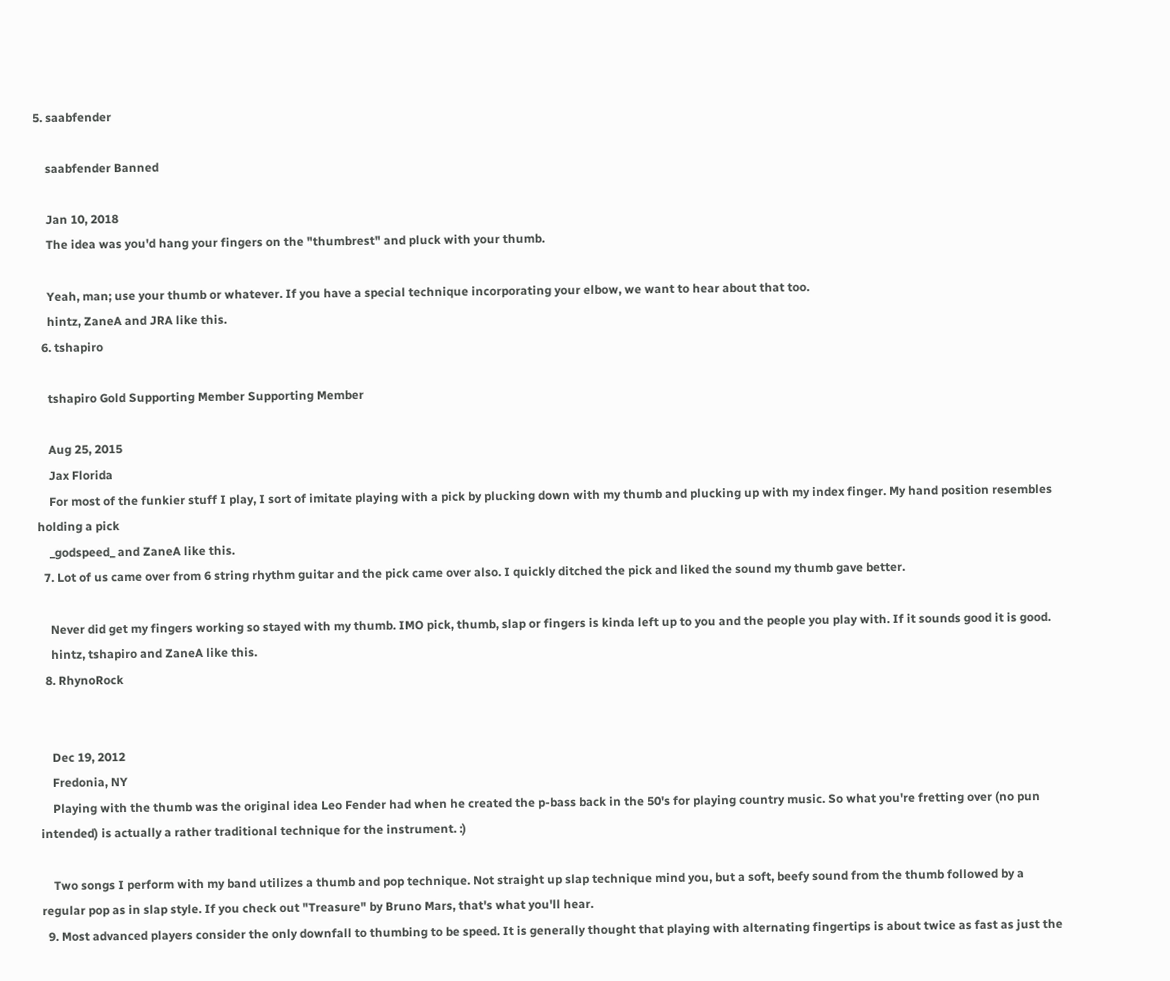5. saabfender

    saabfender Banned

    Jan 10, 2018
    The idea was you'd hang your fingers on the "thumbrest" and pluck with your thumb.

    Yeah, man; use your thumb or whatever. If you have a special technique incorporating your elbow, we want to hear about that too.
    hintz, ZaneA and JRA like this.
  6. tshapiro

    tshapiro Gold Supporting Member Supporting Member

    Aug 25, 2015
    Jax Florida
    For most of the funkier stuff I play, I sort of imitate playing with a pick by plucking down with my thumb and plucking up with my index finger. My hand position resembles holding a pick
    _godspeed_ and ZaneA like this.
  7. Lot of us came over from 6 string rhythm guitar and the pick came over also. I quickly ditched the pick and liked the sound my thumb gave better.

    Never did get my fingers working so stayed with my thumb. IMO pick, thumb, slap or fingers is kinda left up to you and the people you play with. If it sounds good it is good.
    hintz, tshapiro and ZaneA like this.
  8. RhynoRock


    Dec 19, 2012
    Fredonia, NY
    Playing with the thumb was the original idea Leo Fender had when he created the p-bass back in the 50's for playing country music. So what you're fretting over (no pun intended) is actually a rather traditional technique for the instrument. :)

    Two songs I perform with my band utilizes a thumb and pop technique. Not straight up slap technique mind you, but a soft, beefy sound from the thumb followed by a regular pop as in slap style. If you check out "Treasure" by Bruno Mars, that's what you'll hear.
  9. Most advanced players consider the only downfall to thumbing to be speed. It is generally thought that playing with alternating fingertips is about twice as fast as just the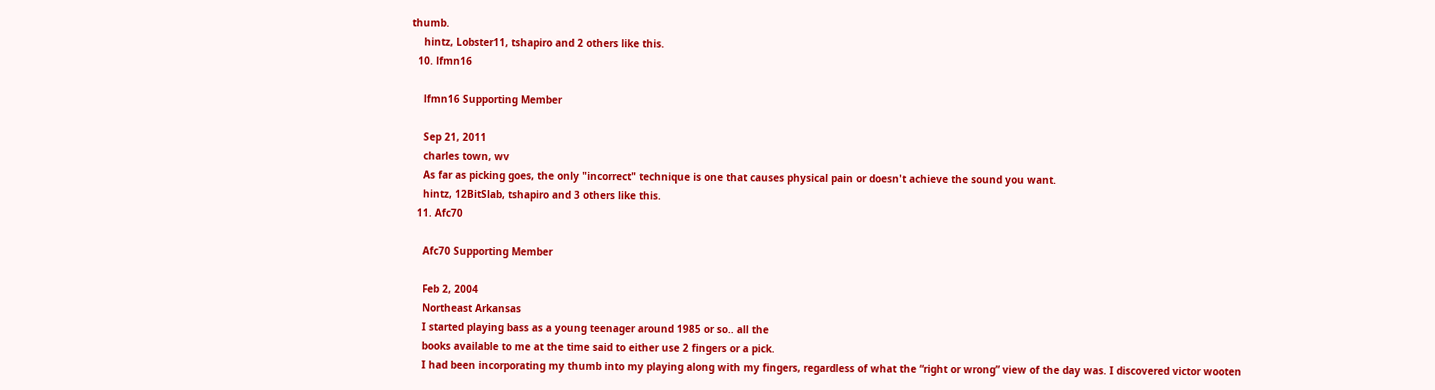thumb.
    hintz, Lobster11, tshapiro and 2 others like this.
  10. lfmn16

    lfmn16 Supporting Member

    Sep 21, 2011
    charles town, wv
    As far as picking goes, the only "incorrect" technique is one that causes physical pain or doesn't achieve the sound you want.
    hintz, 12BitSlab, tshapiro and 3 others like this.
  11. Afc70

    Afc70 Supporting Member

    Feb 2, 2004
    Northeast Arkansas
    I started playing bass as a young teenager around 1985 or so.. all the
    books available to me at the time said to either use 2 fingers or a pick.
    I had been incorporating my thumb into my playing along with my fingers, regardless of what the “right or wrong” view of the day was. I discovered victor wooten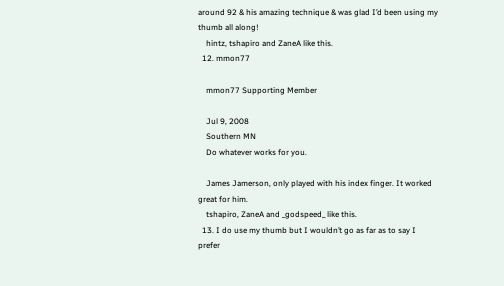around 92 & his amazing technique & was glad I’d been using my thumb all along!
    hintz, tshapiro and ZaneA like this.
  12. mmon77

    mmon77 Supporting Member

    Jul 9, 2008
    Southern MN
    Do whatever works for you.

    James Jamerson, only played with his index finger. It worked great for him.
    tshapiro, ZaneA and _godspeed_ like this.
  13. I do use my thumb but I wouldn’t go as far as to say I prefer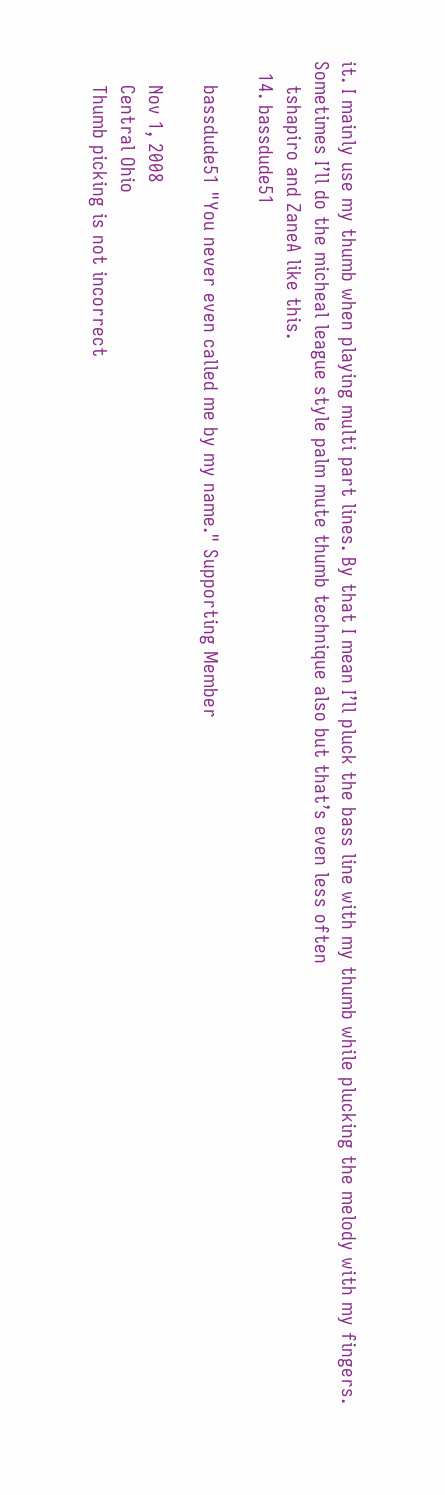it. I mainly use my thumb when playing multi part lines. By that I mean I’ll pluck the bass line with my thumb while plucking the melody with my fingers. Sometimes I’ll do the micheal league style palm mute thumb technique also but that’s even less often
    tshapiro and ZaneA like this.
  14. bassdude51

    bassdude51 "You never even called me by my name." Supporting Member

    Nov 1, 2008
    Central Ohio
    Thumb picking is not incorrect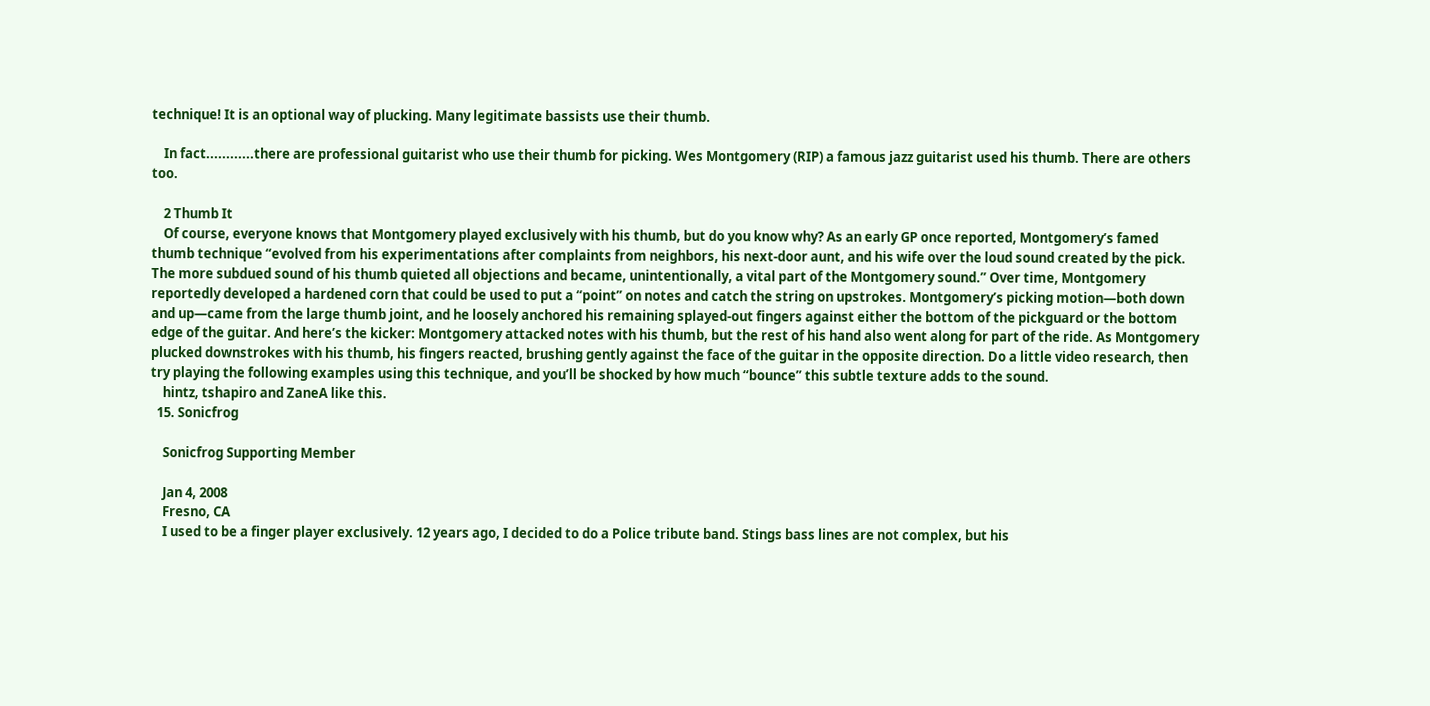technique! It is an optional way of plucking. Many legitimate bassists use their thumb.

    In fact............there are professional guitarist who use their thumb for picking. Wes Montgomery (RIP) a famous jazz guitarist used his thumb. There are others too.

    2 Thumb It
    Of course, everyone knows that Montgomery played exclusively with his thumb, but do you know why? As an early GP once reported, Montgomery’s famed thumb technique “evolved from his experimentations after complaints from neighbors, his next-door aunt, and his wife over the loud sound created by the pick. The more subdued sound of his thumb quieted all objections and became, unintentionally, a vital part of the Montgomery sound.” Over time, Montgomery reportedly developed a hardened corn that could be used to put a “point” on notes and catch the string on upstrokes. Montgomery’s picking motion—both down and up—came from the large thumb joint, and he loosely anchored his remaining splayed-out fingers against either the bottom of the pickguard or the bottom edge of the guitar. And here’s the kicker: Montgomery attacked notes with his thumb, but the rest of his hand also went along for part of the ride. As Montgomery plucked downstrokes with his thumb, his fingers reacted, brushing gently against the face of the guitar in the opposite direction. Do a little video research, then try playing the following examples using this technique, and you’ll be shocked by how much “bounce” this subtle texture adds to the sound.
    hintz, tshapiro and ZaneA like this.
  15. Sonicfrog

    Sonicfrog Supporting Member

    Jan 4, 2008
    Fresno, CA
    I used to be a finger player exclusively. 12 years ago, I decided to do a Police tribute band. Stings bass lines are not complex, but his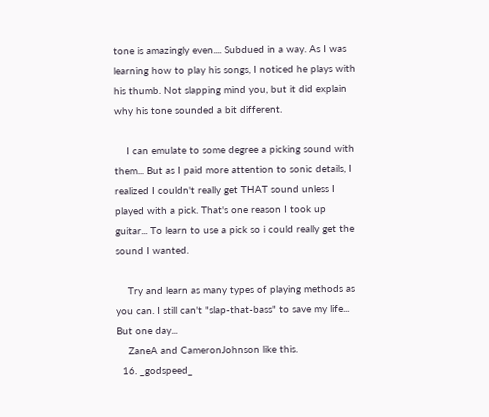tone is amazingly even.... Subdued in a way. As I was learning how to play his songs, I noticed he plays with his thumb. Not slapping mind you, but it did explain why his tone sounded a bit different.

    I can emulate to some degree a picking sound with them... But as I paid more attention to sonic details, I realized I couldn't really get THAT sound unless I played with a pick. That's one reason I took up guitar... To learn to use a pick so i could really get the sound I wanted.

    Try and learn as many types of playing methods as you can. I still can't "slap-that-bass" to save my life... But one day...
    ZaneA and CameronJohnson like this.
  16. _godspeed_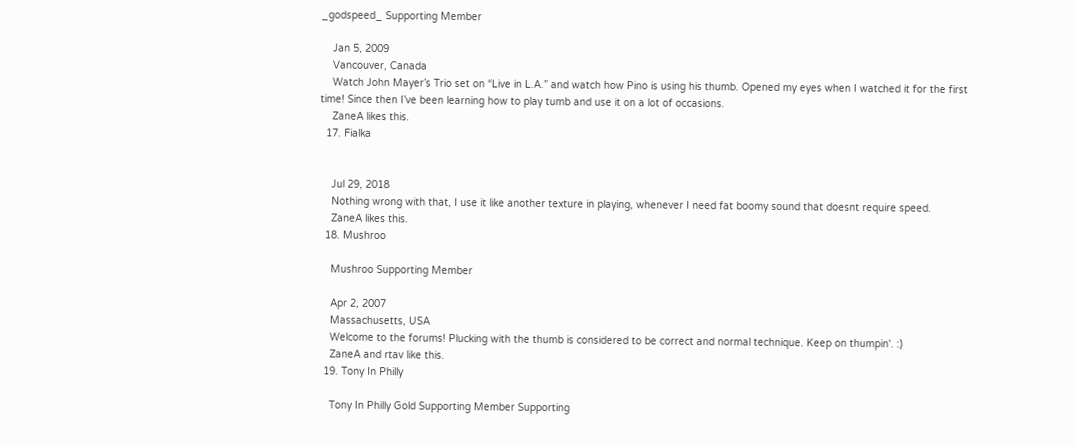_godspeed_ Supporting Member

    Jan 5, 2009
    Vancouver, Canada
    Watch John Mayer’s Trio set on “Live in L.A.” and watch how Pino is using his thumb. Opened my eyes when I watched it for the first time! Since then I’ve been learning how to play tumb and use it on a lot of occasions.
    ZaneA likes this.
  17. Fialka


    Jul 29, 2018
    Nothing wrong with that, I use it like another texture in playing, whenever I need fat boomy sound that doesnt require speed.
    ZaneA likes this.
  18. Mushroo

    Mushroo Supporting Member

    Apr 2, 2007
    Massachusetts, USA
    Welcome to the forums! Plucking with the thumb is considered to be correct and normal technique. Keep on thumpin'. :)
    ZaneA and rtav like this.
  19. Tony In Philly

    Tony In Philly Gold Supporting Member Supporting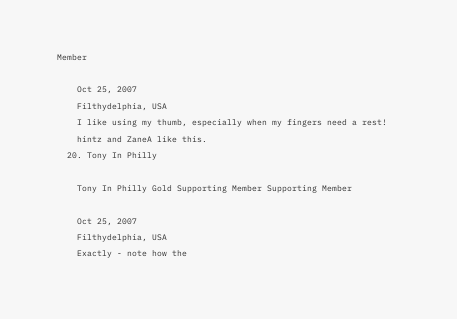Member

    Oct 25, 2007
    Filthydelphia, USA
    I like using my thumb, especially when my fingers need a rest!
    hintz and ZaneA like this.
  20. Tony In Philly

    Tony In Philly Gold Supporting Member Supporting Member

    Oct 25, 2007
    Filthydelphia, USA
    Exactly - note how the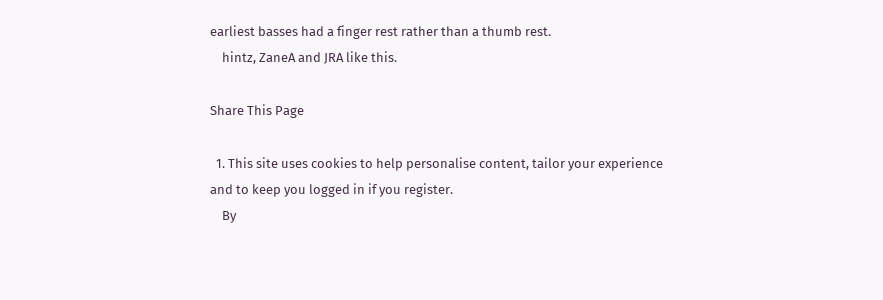earliest basses had a finger rest rather than a thumb rest.
    hintz, ZaneA and JRA like this.

Share This Page

  1. This site uses cookies to help personalise content, tailor your experience and to keep you logged in if you register.
    By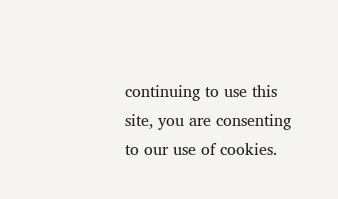continuing to use this site, you are consenting to our use of cookies.